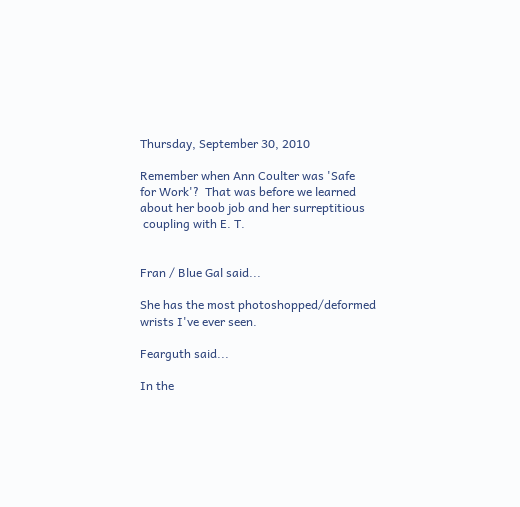Thursday, September 30, 2010

Remember when Ann Coulter was 'Safe
for Work'?  That was before we learned
about her boob job and her surreptitious
 coupling with E. T.


Fran / Blue Gal said...

She has the most photoshopped/deformed wrists I've ever seen.

Fearguth said...

In the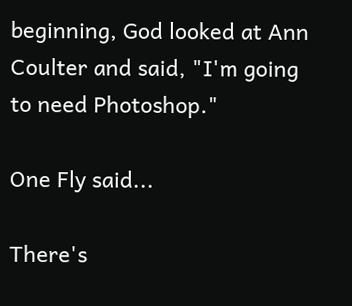beginning, God looked at Ann Coulter and said, "I'm going to need Photoshop."

One Fly said...

There's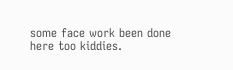some face work been done here too kiddies.